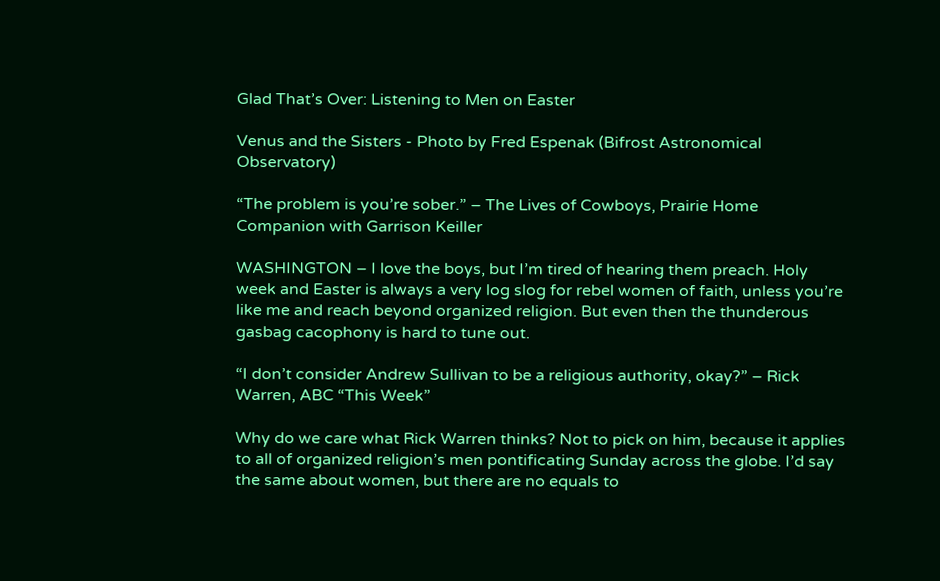Glad That’s Over: Listening to Men on Easter

Venus and the Sisters - Photo by Fred Espenak (Bifrost Astronomical Observatory)

“The problem is you’re sober.” – The Lives of Cowboys, Prairie Home Companion with Garrison Keiller

WASHINGTON – I love the boys, but I’m tired of hearing them preach. Holy week and Easter is always a very log slog for rebel women of faith, unless you’re like me and reach beyond organized religion. But even then the thunderous gasbag cacophony is hard to tune out.

“I don’t consider Andrew Sullivan to be a religious authority, okay?” – Rick Warren, ABC “This Week”

Why do we care what Rick Warren thinks? Not to pick on him, because it applies to all of organized religion’s men pontificating Sunday across the globe. I’d say the same about women, but there are no equals to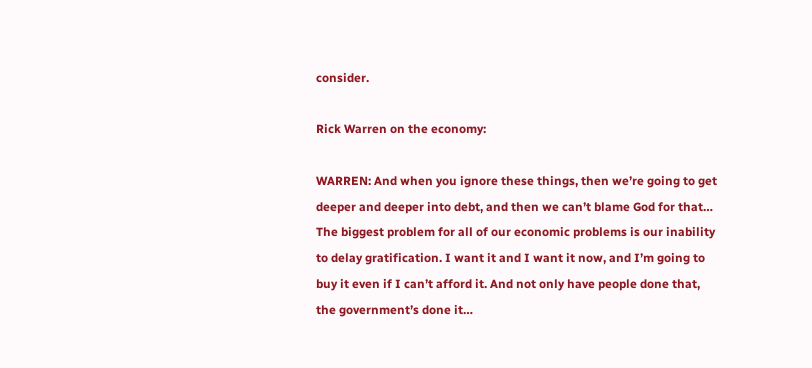consider.

Rick Warren on the economy:

WARREN: And when you ignore these things, then we’re going to get deeper and deeper into debt, and then we can’t blame God for that… The biggest problem for all of our economic problems is our inability to delay gratification. I want it and I want it now, and I’m going to buy it even if I can’t afford it. And not only have people done that, the government’s done it…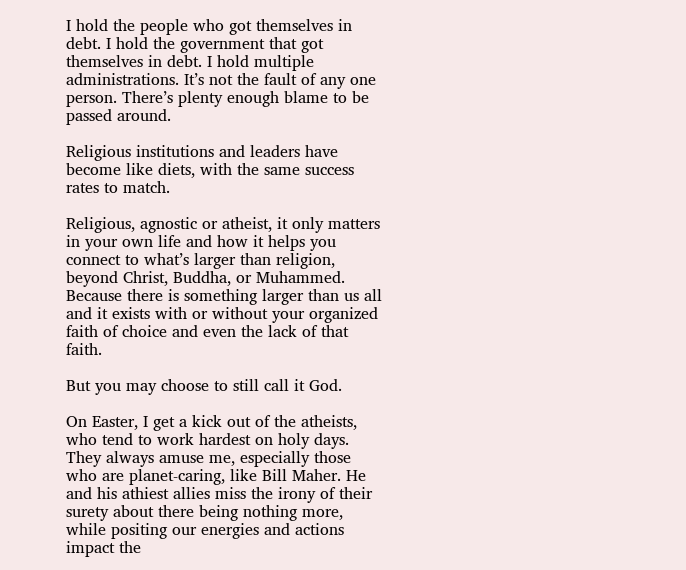I hold the people who got themselves in debt. I hold the government that got themselves in debt. I hold multiple administrations. It’s not the fault of any one person. There’s plenty enough blame to be passed around.

Religious institutions and leaders have become like diets, with the same success rates to match.

Religious, agnostic or atheist, it only matters in your own life and how it helps you connect to what’s larger than religion, beyond Christ, Buddha, or Muhammed. Because there is something larger than us all and it exists with or without your organized faith of choice and even the lack of that faith.

But you may choose to still call it God.

On Easter, I get a kick out of the atheists, who tend to work hardest on holy days. They always amuse me, especially those who are planet-caring, like Bill Maher. He and his athiest allies miss the irony of their surety about there being nothing more, while positing our energies and actions impact the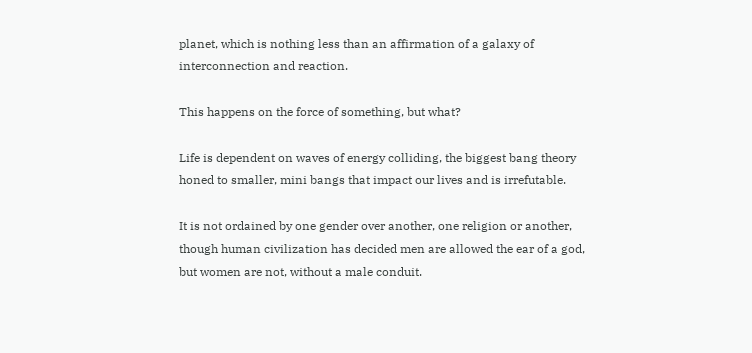planet, which is nothing less than an affirmation of a galaxy of interconnection and reaction.

This happens on the force of something, but what?

Life is dependent on waves of energy colliding, the biggest bang theory honed to smaller, mini bangs that impact our lives and is irrefutable.

It is not ordained by one gender over another, one religion or another, though human civilization has decided men are allowed the ear of a god, but women are not, without a male conduit.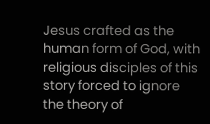Jesus crafted as the human form of God, with religious disciples of this story forced to ignore the theory of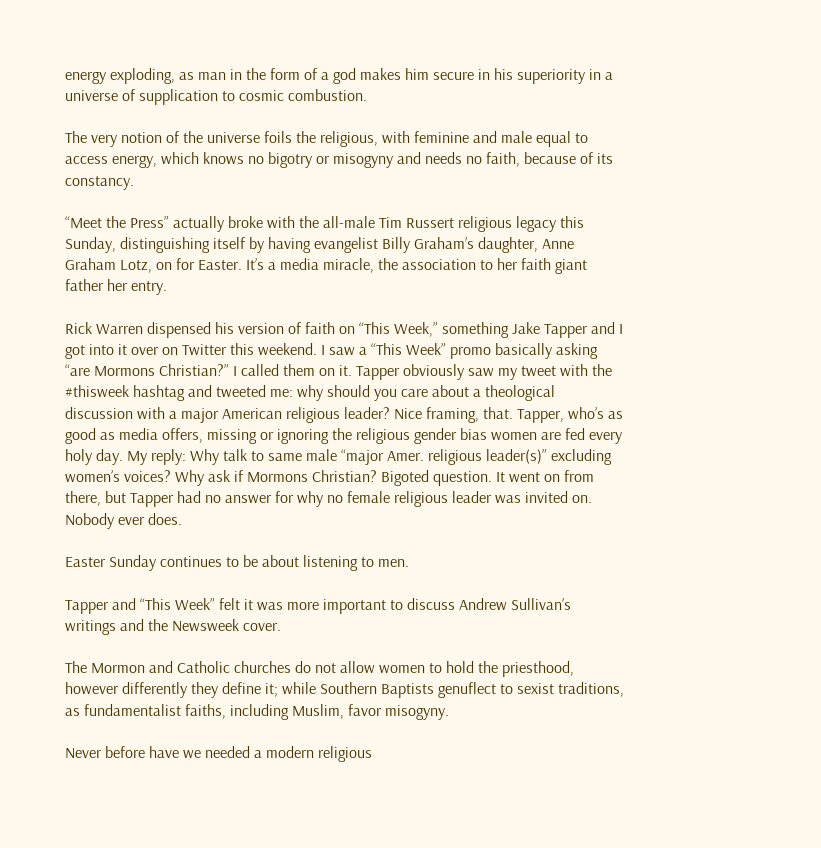energy exploding, as man in the form of a god makes him secure in his superiority in a universe of supplication to cosmic combustion.

The very notion of the universe foils the religious, with feminine and male equal to access energy, which knows no bigotry or misogyny and needs no faith, because of its constancy.

“Meet the Press” actually broke with the all-male Tim Russert religious legacy this Sunday, distinguishing itself by having evangelist Billy Graham’s daughter, Anne Graham Lotz, on for Easter. It’s a media miracle, the association to her faith giant father her entry.

Rick Warren dispensed his version of faith on “This Week,” something Jake Tapper and I got into it over on Twitter this weekend. I saw a “This Week” promo basically asking “are Mormons Christian?” I called them on it. Tapper obviously saw my tweet with the #thisweek hashtag and tweeted me: why should you care about a theological discussion with a major American religious leader? Nice framing, that. Tapper, who’s as good as media offers, missing or ignoring the religious gender bias women are fed every holy day. My reply: Why talk to same male “major Amer. religious leader(s)” excluding women’s voices? Why ask if Mormons Christian? Bigoted question. It went on from there, but Tapper had no answer for why no female religious leader was invited on. Nobody ever does.

Easter Sunday continues to be about listening to men.

Tapper and “This Week” felt it was more important to discuss Andrew Sullivan’s writings and the Newsweek cover.

The Mormon and Catholic churches do not allow women to hold the priesthood, however differently they define it; while Southern Baptists genuflect to sexist traditions, as fundamentalist faiths, including Muslim, favor misogyny.

Never before have we needed a modern religious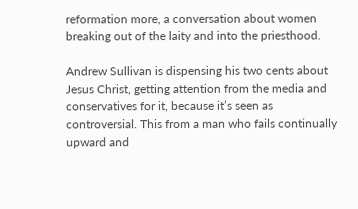reformation more, a conversation about women breaking out of the laity and into the priesthood.

Andrew Sullivan is dispensing his two cents about Jesus Christ, getting attention from the media and conservatives for it, because it’s seen as controversial. This from a man who fails continually upward and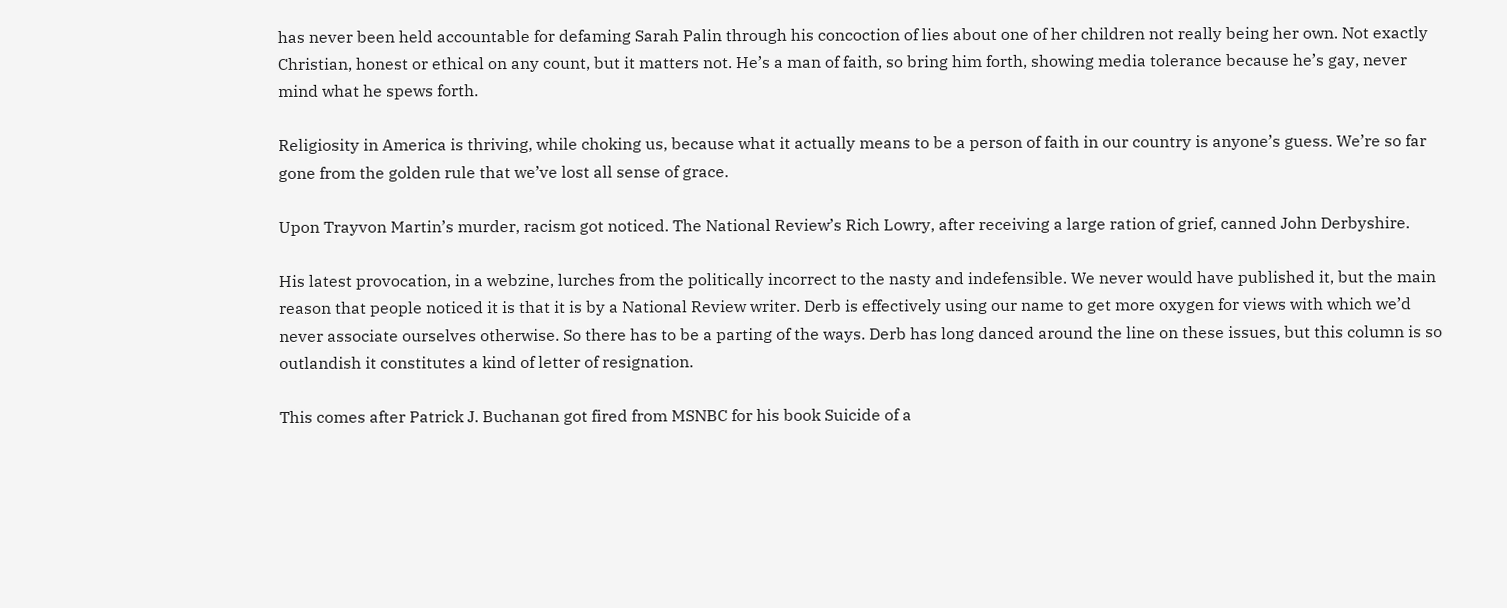has never been held accountable for defaming Sarah Palin through his concoction of lies about one of her children not really being her own. Not exactly Christian, honest or ethical on any count, but it matters not. He’s a man of faith, so bring him forth, showing media tolerance because he’s gay, never mind what he spews forth.

Religiosity in America is thriving, while choking us, because what it actually means to be a person of faith in our country is anyone’s guess. We’re so far gone from the golden rule that we’ve lost all sense of grace.

Upon Trayvon Martin’s murder, racism got noticed. The National Review’s Rich Lowry, after receiving a large ration of grief, canned John Derbyshire.

His latest provocation, in a webzine, lurches from the politically incorrect to the nasty and indefensible. We never would have published it, but the main reason that people noticed it is that it is by a National Review writer. Derb is effectively using our name to get more oxygen for views with which we’d never associate ourselves otherwise. So there has to be a parting of the ways. Derb has long danced around the line on these issues, but this column is so outlandish it constitutes a kind of letter of resignation.

This comes after Patrick J. Buchanan got fired from MSNBC for his book Suicide of a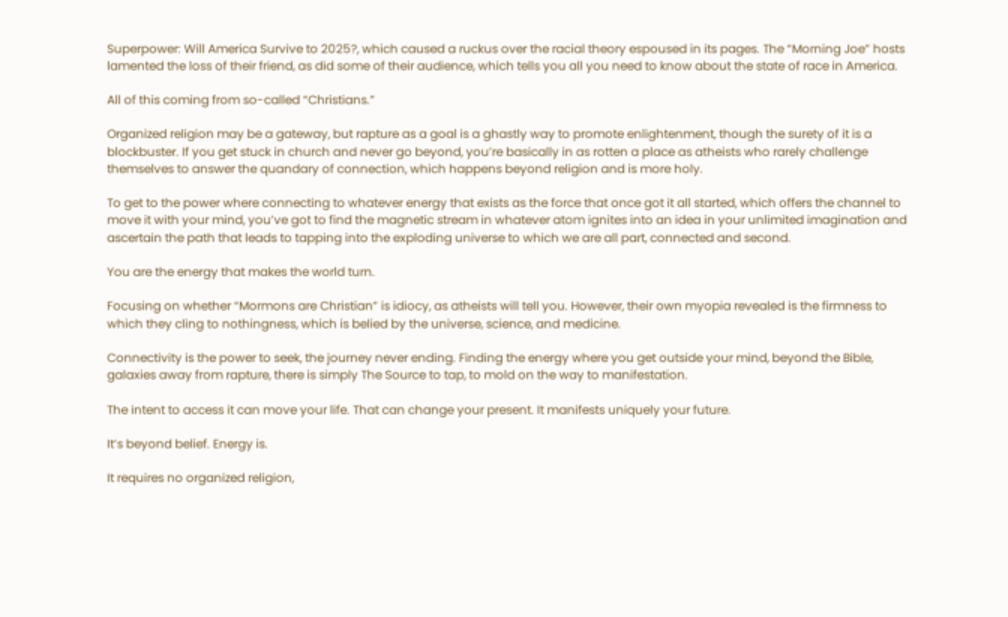Superpower: Will America Survive to 2025?, which caused a ruckus over the racial theory espoused in its pages. The “Morning Joe” hosts lamented the loss of their friend, as did some of their audience, which tells you all you need to know about the state of race in America.

All of this coming from so-called “Christians.”

Organized religion may be a gateway, but rapture as a goal is a ghastly way to promote enlightenment, though the surety of it is a blockbuster. If you get stuck in church and never go beyond, you’re basically in as rotten a place as atheists who rarely challenge themselves to answer the quandary of connection, which happens beyond religion and is more holy.

To get to the power where connecting to whatever energy that exists as the force that once got it all started, which offers the channel to move it with your mind, you’ve got to find the magnetic stream in whatever atom ignites into an idea in your unlimited imagination and ascertain the path that leads to tapping into the exploding universe to which we are all part, connected and second.

You are the energy that makes the world turn.

Focusing on whether “Mormons are Christian” is idiocy, as atheists will tell you. However, their own myopia revealed is the firmness to which they cling to nothingness, which is belied by the universe, science, and medicine.

Connectivity is the power to seek, the journey never ending. Finding the energy where you get outside your mind, beyond the Bible, galaxies away from rapture, there is simply The Source to tap, to mold on the way to manifestation.

The intent to access it can move your life. That can change your present. It manifests uniquely your future.

It’s beyond belief. Energy is.

It requires no organized religion,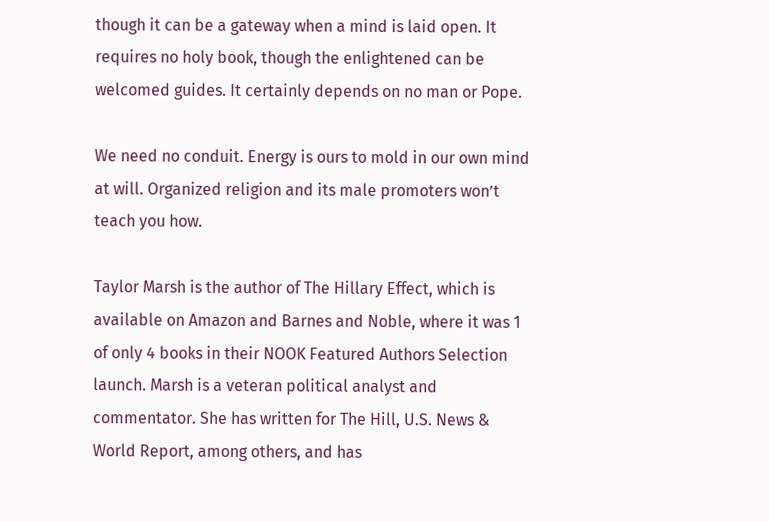though it can be a gateway when a mind is laid open. It requires no holy book, though the enlightened can be welcomed guides. It certainly depends on no man or Pope.

We need no conduit. Energy is ours to mold in our own mind at will. Organized religion and its male promoters won’t teach you how.

Taylor Marsh is the author of The Hillary Effect, which is available on Amazon and Barnes and Noble, where it was 1 of only 4 books in their NOOK Featured Authors Selection launch. Marsh is a veteran political analyst and commentator. She has written for The Hill, U.S. News & World Report, among others, and has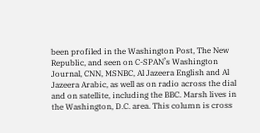been profiled in the Washington Post, The New Republic, and seen on C-SPAN’s Washington Journal, CNN, MSNBC, Al Jazeera English and Al Jazeera Arabic, as well as on radio across the dial and on satellite, including the BBC. Marsh lives in the Washington, D.C. area. This column is cross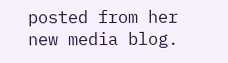posted from her new media blog.